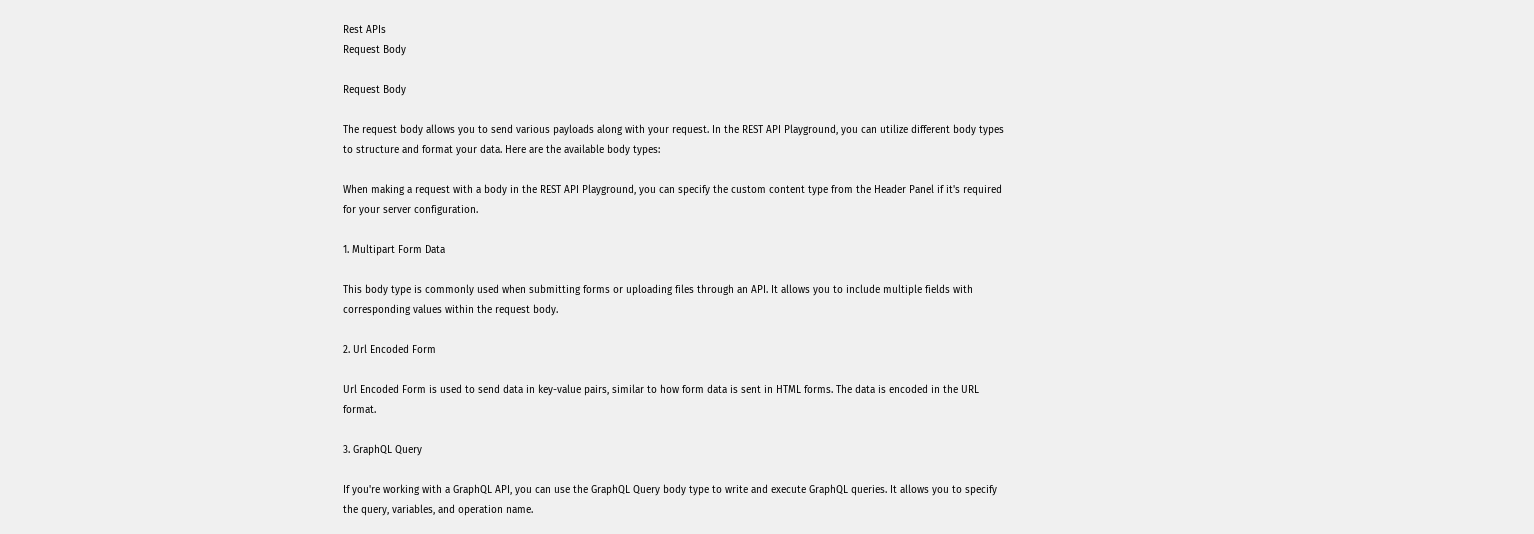Rest APIs
Request Body

Request Body

The request body allows you to send various payloads along with your request. In the REST API Playground, you can utilize different body types to structure and format your data. Here are the available body types:

When making a request with a body in the REST API Playground, you can specify the custom content type from the Header Panel if it's required for your server configuration.

1. Multipart Form Data

This body type is commonly used when submitting forms or uploading files through an API. It allows you to include multiple fields with corresponding values within the request body.

2. Url Encoded Form

Url Encoded Form is used to send data in key-value pairs, similar to how form data is sent in HTML forms. The data is encoded in the URL format.

3. GraphQL Query

If you're working with a GraphQL API, you can use the GraphQL Query body type to write and execute GraphQL queries. It allows you to specify the query, variables, and operation name.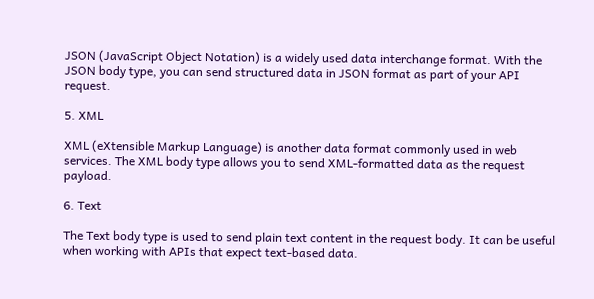JSON (JavaScript Object Notation) is a widely used data interchange format. With the JSON body type, you can send structured data in JSON format as part of your API request.

5. XML

XML (eXtensible Markup Language) is another data format commonly used in web services. The XML body type allows you to send XML-formatted data as the request payload.

6. Text

The Text body type is used to send plain text content in the request body. It can be useful when working with APIs that expect text-based data.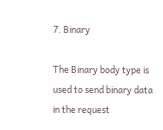7. Binary

The Binary body type is used to send binary data in the request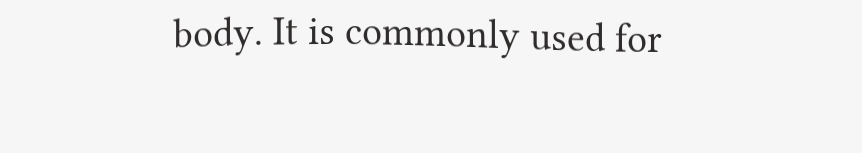body. It is commonly used for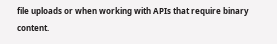file uploads or when working with APIs that require binary content.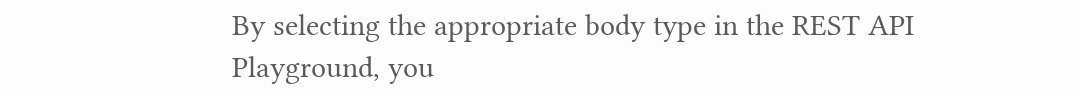By selecting the appropriate body type in the REST API Playground, you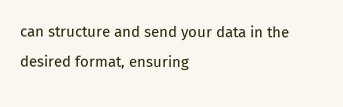can structure and send your data in the desired format, ensuring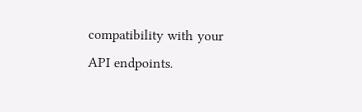compatibility with your API endpoints.